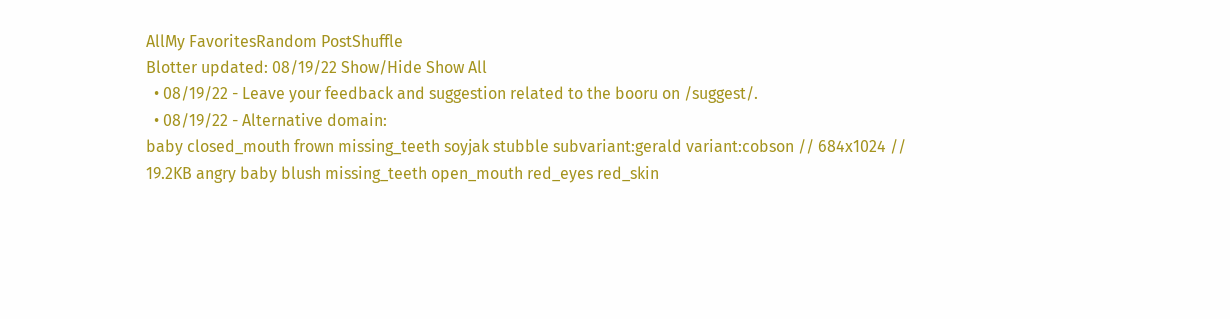AllMy FavoritesRandom PostShuffle
Blotter updated: 08/19/22 Show/Hide Show All
  • 08/19/22 - Leave your feedback and suggestion related to the booru on /suggest/.
  • 08/19/22 - Alternative domain:
baby closed_mouth frown missing_teeth soyjak stubble subvariant:gerald variant:cobson // 684x1024 // 19.2KB angry baby blush missing_teeth open_mouth red_eyes red_skin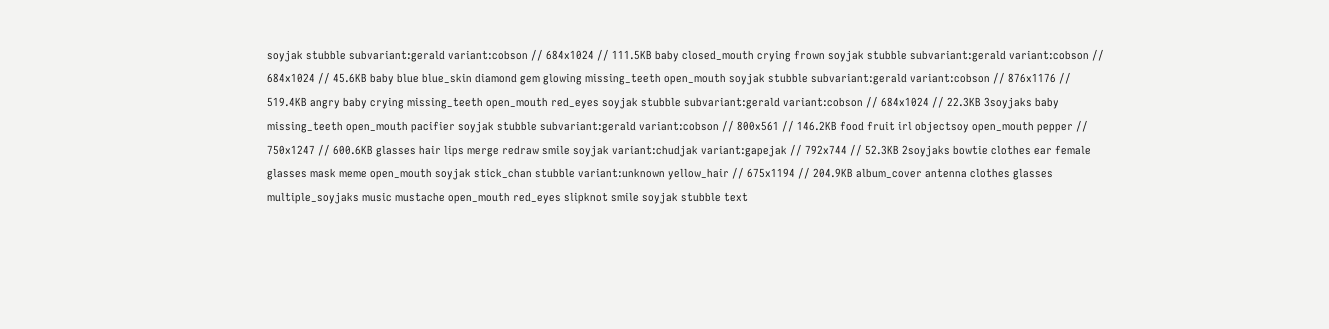soyjak stubble subvariant:gerald variant:cobson // 684x1024 // 111.5KB baby closed_mouth crying frown soyjak stubble subvariant:gerald variant:cobson // 684x1024 // 45.6KB baby blue blue_skin diamond gem glowing missing_teeth open_mouth soyjak stubble subvariant:gerald variant:cobson // 876x1176 // 519.4KB angry baby crying missing_teeth open_mouth red_eyes soyjak stubble subvariant:gerald variant:cobson // 684x1024 // 22.3KB 3soyjaks baby missing_teeth open_mouth pacifier soyjak stubble subvariant:gerald variant:cobson // 800x561 // 146.2KB food fruit irl objectsoy open_mouth pepper // 750x1247 // 600.6KB glasses hair lips merge redraw smile soyjak variant:chudjak variant:gapejak // 792x744 // 52.3KB 2soyjaks bowtie clothes ear female glasses mask meme open_mouth soyjak stick_chan stubble variant:unknown yellow_hair // 675x1194 // 204.9KB album_cover antenna clothes glasses multiple_soyjaks music mustache open_mouth red_eyes slipknot smile soyjak stubble text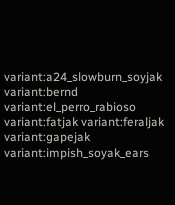variant:a24_slowburn_soyjak variant:bernd variant:el_perro_rabioso variant:fatjak variant:feraljak variant:gapejak variant:impish_soyak_ears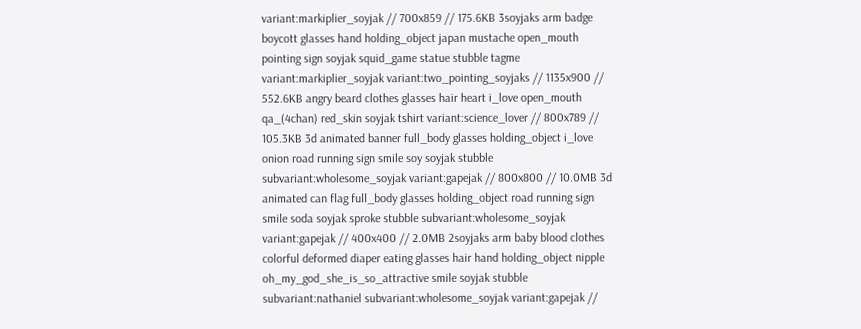variant:markiplier_soyjak // 700x859 // 175.6KB 3soyjaks arm badge boycott glasses hand holding_object japan mustache open_mouth pointing sign soyjak squid_game statue stubble tagme variant:markiplier_soyjak variant:two_pointing_soyjaks // 1135x900 // 552.6KB angry beard clothes glasses hair heart i_love open_mouth qa_(4chan) red_skin soyjak tshirt variant:science_lover // 800x789 // 105.3KB 3d animated banner full_body glasses holding_object i_love onion road running sign smile soy soyjak stubble subvariant:wholesome_soyjak variant:gapejak // 800x800 // 10.0MB 3d animated can flag full_body glasses holding_object road running sign smile soda soyjak sproke stubble subvariant:wholesome_soyjak variant:gapejak // 400x400 // 2.0MB 2soyjaks arm baby blood clothes colorful deformed diaper eating glasses hair hand holding_object nipple oh_my_god_she_is_so_attractive smile soyjak stubble subvariant:nathaniel subvariant:wholesome_soyjak variant:gapejak //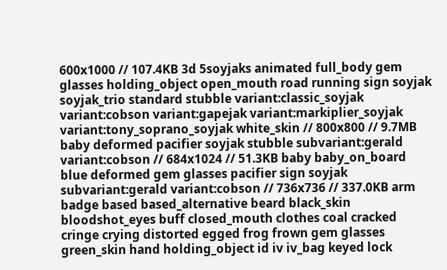600x1000 // 107.4KB 3d 5soyjaks animated full_body gem glasses holding_object open_mouth road running sign soyjak soyjak_trio standard stubble variant:classic_soyjak variant:cobson variant:gapejak variant:markiplier_soyjak variant:tony_soprano_soyjak white_skin // 800x800 // 9.7MB baby deformed pacifier soyjak stubble subvariant:gerald variant:cobson // 684x1024 // 51.3KB baby baby_on_board blue deformed gem glasses pacifier sign soyjak subvariant:gerald variant:cobson // 736x736 // 337.0KB arm badge based based_alternative beard black_skin bloodshot_eyes buff closed_mouth clothes coal cracked cringe crying distorted egged frog frown gem glasses green_skin hand holding_object id iv iv_bag keyed lock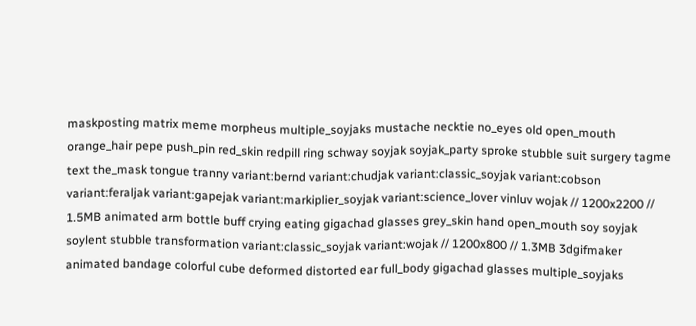maskposting matrix meme morpheus multiple_soyjaks mustache necktie no_eyes old open_mouth orange_hair pepe push_pin red_skin redpill ring schway soyjak soyjak_party sproke stubble suit surgery tagme text the_mask tongue tranny variant:bernd variant:chudjak variant:classic_soyjak variant:cobson variant:feraljak variant:gapejak variant:markiplier_soyjak variant:science_lover vinluv wojak // 1200x2200 // 1.5MB animated arm bottle buff crying eating gigachad glasses grey_skin hand open_mouth soy soyjak soylent stubble transformation variant:classic_soyjak variant:wojak // 1200x800 // 1.3MB 3dgifmaker animated bandage colorful cube deformed distorted ear full_body gigachad glasses multiple_soyjaks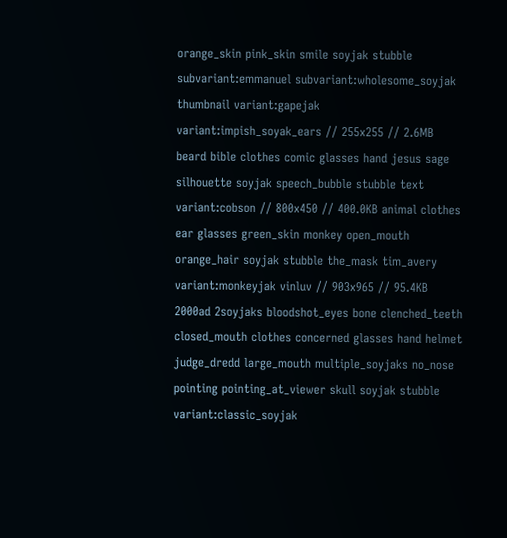orange_skin pink_skin smile soyjak stubble subvariant:emmanuel subvariant:wholesome_soyjak thumbnail variant:gapejak variant:impish_soyak_ears // 255x255 // 2.6MB beard bible clothes comic glasses hand jesus sage silhouette soyjak speech_bubble stubble text variant:cobson // 800x450 // 400.0KB animal clothes ear glasses green_skin monkey open_mouth orange_hair soyjak stubble the_mask tim_avery variant:monkeyjak vinluv // 903x965 // 95.4KB 2000ad 2soyjaks bloodshot_eyes bone clenched_teeth closed_mouth clothes concerned glasses hand helmet judge_dredd large_mouth multiple_soyjaks no_nose pointing pointing_at_viewer skull soyjak stubble variant:classic_soyjak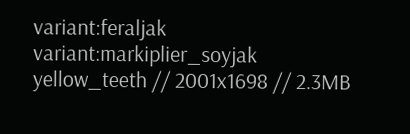variant:feraljak variant:markiplier_soyjak yellow_teeth // 2001x1698 // 2.3MB